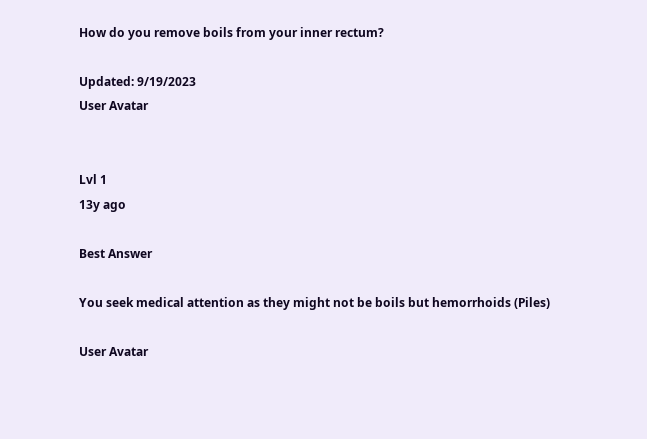How do you remove boils from your inner rectum?

Updated: 9/19/2023
User Avatar


Lvl 1
13y ago

Best Answer

You seek medical attention as they might not be boils but hemorrhoids (Piles)

User Avatar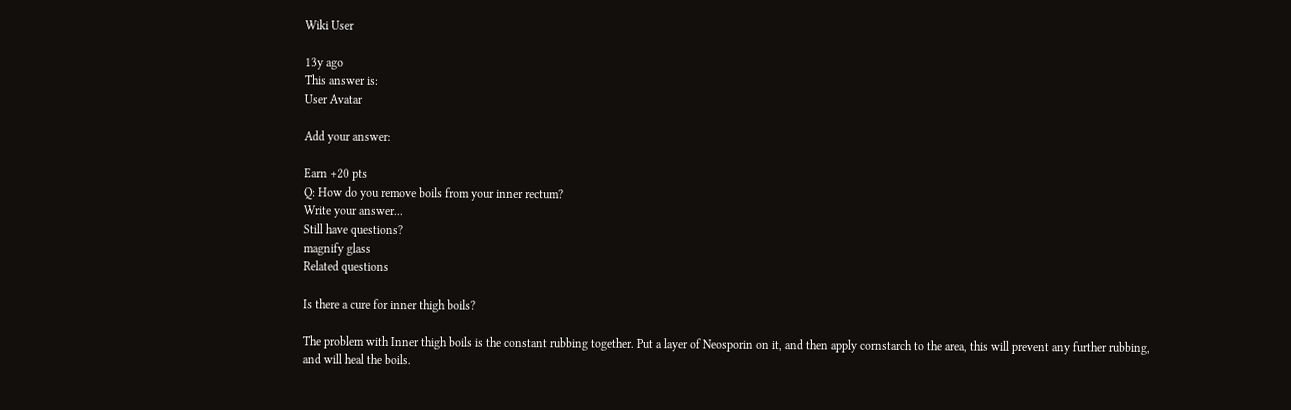Wiki User

13y ago
This answer is:
User Avatar

Add your answer:

Earn +20 pts
Q: How do you remove boils from your inner rectum?
Write your answer...
Still have questions?
magnify glass
Related questions

Is there a cure for inner thigh boils?

The problem with Inner thigh boils is the constant rubbing together. Put a layer of Neosporin on it, and then apply cornstarch to the area, this will prevent any further rubbing, and will heal the boils.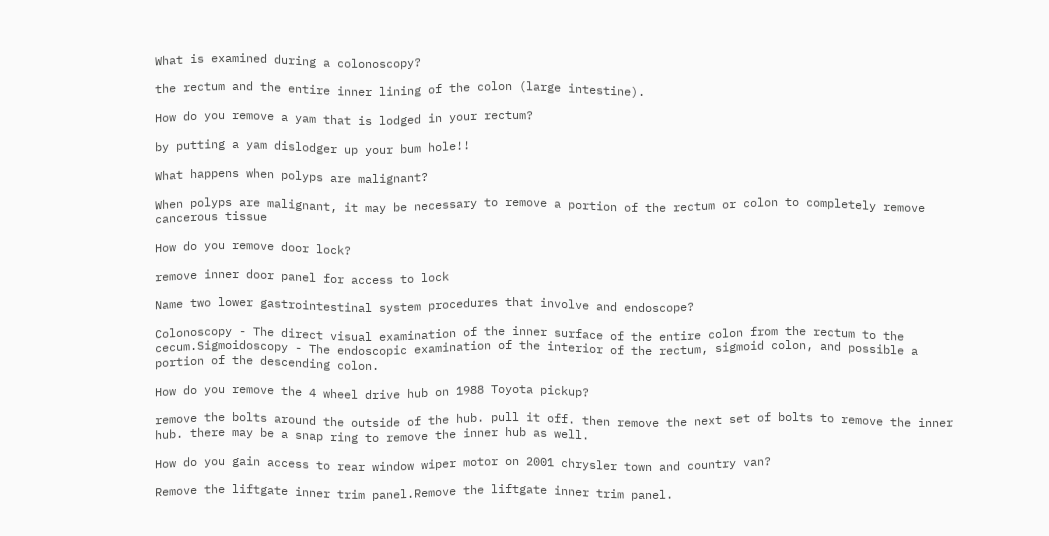What is examined during a colonoscopy?

the rectum and the entire inner lining of the colon (large intestine).

How do you remove a yam that is lodged in your rectum?

by putting a yam dislodger up your bum hole!!

What happens when polyps are malignant?

When polyps are malignant, it may be necessary to remove a portion of the rectum or colon to completely remove cancerous tissue

How do you remove door lock?

remove inner door panel for access to lock

Name two lower gastrointestinal system procedures that involve and endoscope?

Colonoscopy - The direct visual examination of the inner surface of the entire colon from the rectum to the cecum.Sigmoidoscopy - The endoscopic examination of the interior of the rectum, sigmoid colon, and possible a portion of the descending colon.

How do you remove the 4 wheel drive hub on 1988 Toyota pickup?

remove the bolts around the outside of the hub. pull it off. then remove the next set of bolts to remove the inner hub. there may be a snap ring to remove the inner hub as well.

How do you gain access to rear window wiper motor on 2001 chrysler town and country van?

Remove the liftgate inner trim panel.Remove the liftgate inner trim panel.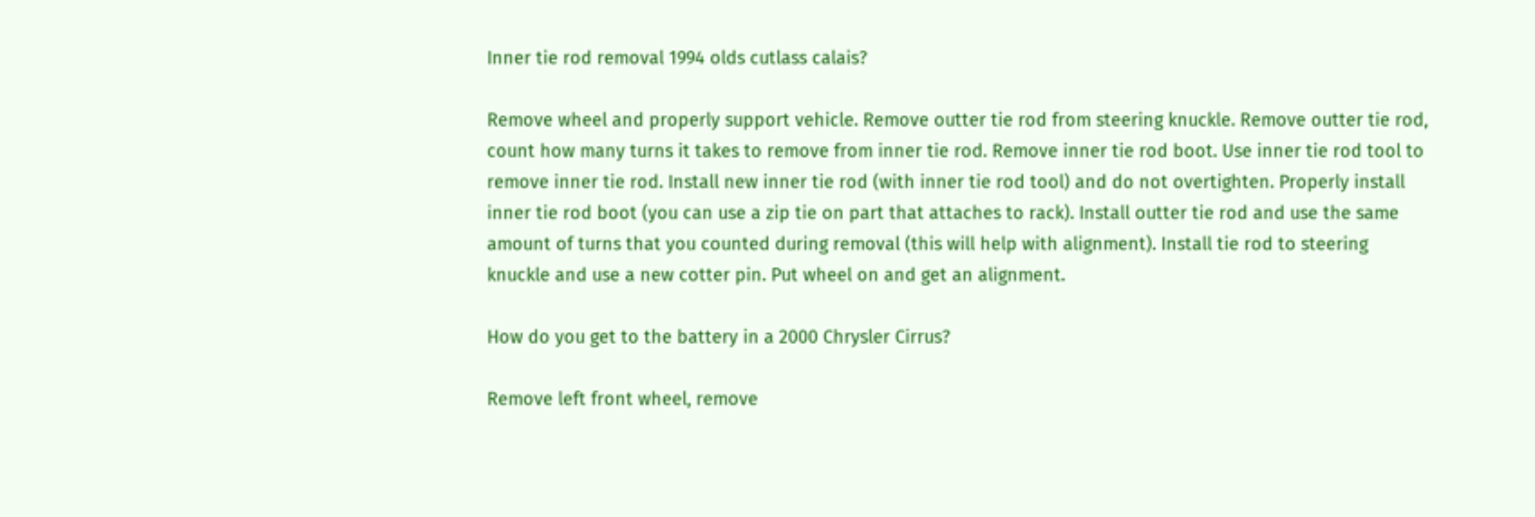Inner tie rod removal 1994 olds cutlass calais?

Remove wheel and properly support vehicle. Remove outter tie rod from steering knuckle. Remove outter tie rod, count how many turns it takes to remove from inner tie rod. Remove inner tie rod boot. Use inner tie rod tool to remove inner tie rod. Install new inner tie rod (with inner tie rod tool) and do not overtighten. Properly install inner tie rod boot (you can use a zip tie on part that attaches to rack). Install outter tie rod and use the same amount of turns that you counted during removal (this will help with alignment). Install tie rod to steering knuckle and use a new cotter pin. Put wheel on and get an alignment.

How do you get to the battery in a 2000 Chrysler Cirrus?

Remove left front wheel, remove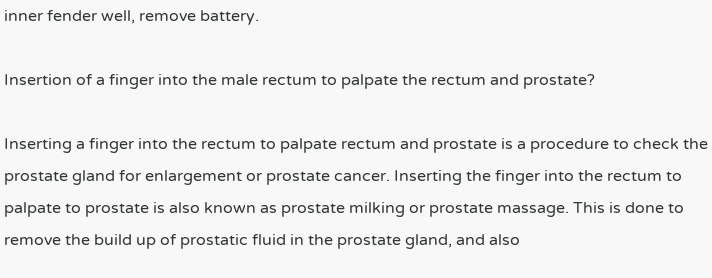inner fender well, remove battery.

Insertion of a finger into the male rectum to palpate the rectum and prostate?

Inserting a finger into the rectum to palpate rectum and prostate is a procedure to check the prostate gland for enlargement or prostate cancer. Inserting the finger into the rectum to palpate to prostate is also known as prostate milking or prostate massage. This is done to remove the build up of prostatic fluid in the prostate gland, and also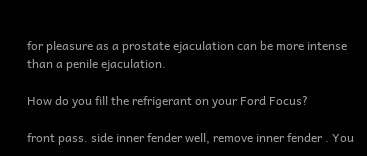for pleasure as a prostate ejaculation can be more intense than a penile ejaculation.

How do you fill the refrigerant on your Ford Focus?

front pass. side inner fender well, remove inner fender . You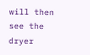will then see the dryer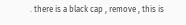. there is a black cap , remove , this is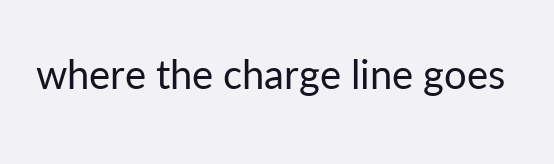where the charge line goes